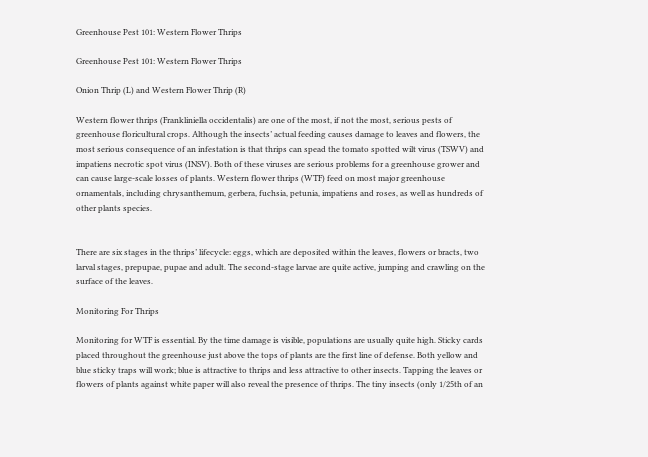Greenhouse Pest 101: Western Flower Thrips

Greenhouse Pest 101: Western Flower Thrips

Onion Thrip (L) and Western Flower Thrip (R)

Western flower thrips (Frankliniella occidentalis) are one of the most, if not the most, serious pests of greenhouse floricultural crops. Although the insects’ actual feeding causes damage to leaves and flowers, the most serious consequence of an infestation is that thrips can spead the tomato spotted wilt virus (TSWV) and impatiens necrotic spot virus (INSV). Both of these viruses are serious problems for a greenhouse grower and can cause large-scale losses of plants. Western flower thrips (WTF) feed on most major greenhouse ornamentals, including chrysanthemum, gerbera, fuchsia, petunia, impatiens and roses, as well as hundreds of other plants species.


There are six stages in the thrips’ lifecycle: eggs, which are deposited within the leaves, flowers or bracts, two larval stages, prepupae, pupae and adult. The second-stage larvae are quite active, jumping and crawling on the surface of the leaves.

Monitoring For Thrips

Monitoring for WTF is essential. By the time damage is visible, populations are usually quite high. Sticky cards placed throughout the greenhouse just above the tops of plants are the first line of defense. Both yellow and blue sticky traps will work; blue is attractive to thrips and less attractive to other insects. Tapping the leaves or flowers of plants against white paper will also reveal the presence of thrips. The tiny insects (only 1/25th of an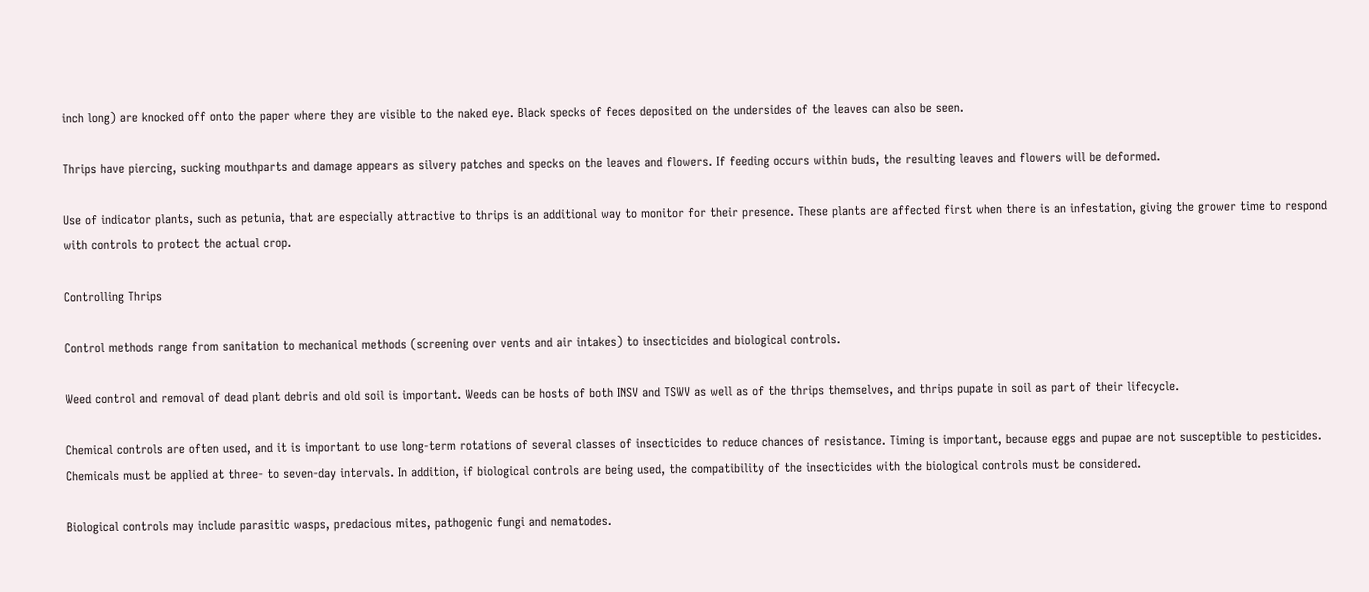inch long) are knocked off onto the paper where they are visible to the naked eye. Black specks of feces deposited on the undersides of the leaves can also be seen.

Thrips have piercing, sucking mouthparts and damage appears as silvery patches and specks on the leaves and flowers. If feeding occurs within buds, the resulting leaves and flowers will be deformed.

Use of indicator plants, such as petunia, that are especially attractive to thrips is an additional way to monitor for their presence. These plants are affected first when there is an infestation, giving the grower time to respond with controls to protect the actual crop.

Controlling Thrips

Control methods range from sanitation to mechanical methods (screening over vents and air intakes) to insecticides and biological controls.

Weed control and removal of dead plant debris and old soil is important. Weeds can be hosts of both INSV and TSWV as well as of the thrips themselves, and thrips pupate in soil as part of their lifecycle.

Chemical controls are often used, and it is important to use long-term rotations of several classes of insecticides to reduce chances of resistance. Timing is important, because eggs and pupae are not susceptible to pesticides. Chemicals must be applied at three- to seven-day intervals. In addition, if biological controls are being used, the compatibility of the insecticides with the biological controls must be considered.

Biological controls may include parasitic wasps, predacious mites, pathogenic fungi and nematodes.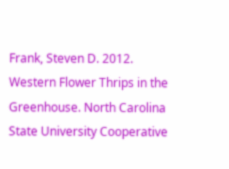Frank, Steven D. 2012. Western Flower Thrips in the Greenhouse. North Carolina State University Cooperative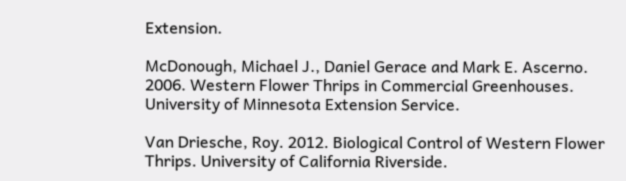Extension.

McDonough, Michael J., Daniel Gerace and Mark E. Ascerno. 2006. Western Flower Thrips in Commercial Greenhouses. University of Minnesota Extension Service.

Van Driesche, Roy. 2012. Biological Control of Western Flower Thrips. University of California Riverside.